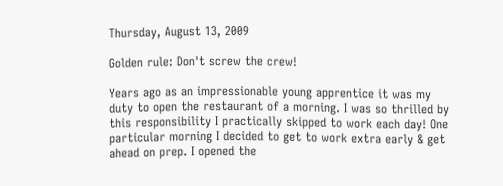Thursday, August 13, 2009

Golden rule: Don't screw the crew!

Years ago as an impressionable young apprentice it was my duty to open the restaurant of a morning. I was so thrilled by this responsibility I practically skipped to work each day! One particular morning I decided to get to work extra early & get ahead on prep. I opened the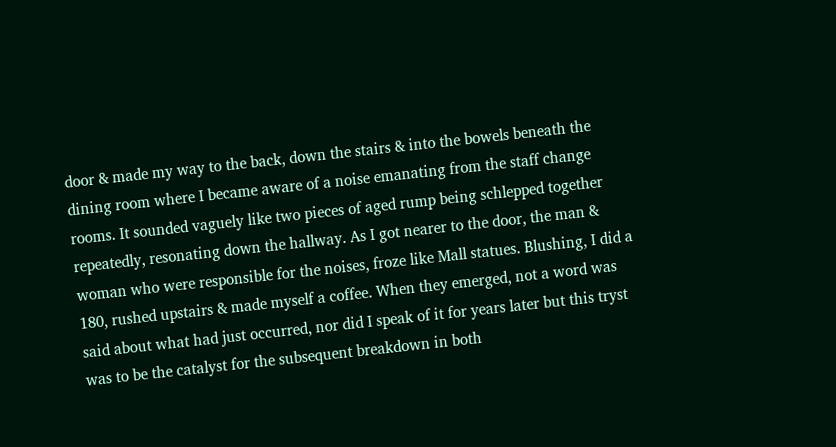door & made my way to the back, down the stairs & into the bowels beneath the dining room where I became aware of a noise emanating from the staff change rooms. It sounded vaguely like two pieces of aged rump being schlepped together repeatedly, resonating down the hallway. As I got nearer to the door, the man & woman who were responsible for the noises, froze like Mall statues. Blushing, I did a 180, rushed upstairs & made myself a coffee. When they emerged, not a word was said about what had just occurred, nor did I speak of it for years later but this tryst was to be the catalyst for the subsequent breakdown in both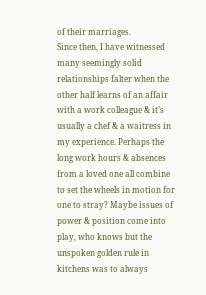of their marriages.
Since then, I have witnessed many seemingly solid relationships falter when the other half learns of an affair with a work colleague & it’s usually a chef & a waitress in my experience. Perhaps the long work hours & absences from a loved one all combine to set the wheels in motion for one to stray? Maybe issues of power & position come into play, who knows but the unspoken golden rule in kitchens was to always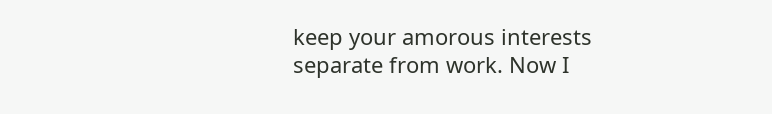keep your amorous interests separate from work. Now I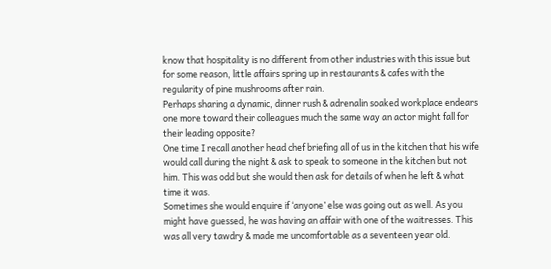know that hospitality is no different from other industries with this issue but for some reason, little affairs spring up in restaurants & cafes with the regularity of pine mushrooms after rain.
Perhaps sharing a dynamic, dinner rush & adrenalin soaked workplace endears one more toward their colleagues much the same way an actor might fall for their leading opposite?
One time I recall another head chef briefing all of us in the kitchen that his wife would call during the night & ask to speak to someone in the kitchen but not him. This was odd but she would then ask for details of when he left & what time it was.
Sometimes she would enquire if ‘anyone’ else was going out as well. As you might have guessed, he was having an affair with one of the waitresses. This was all very tawdry & made me uncomfortable as a seventeen year old.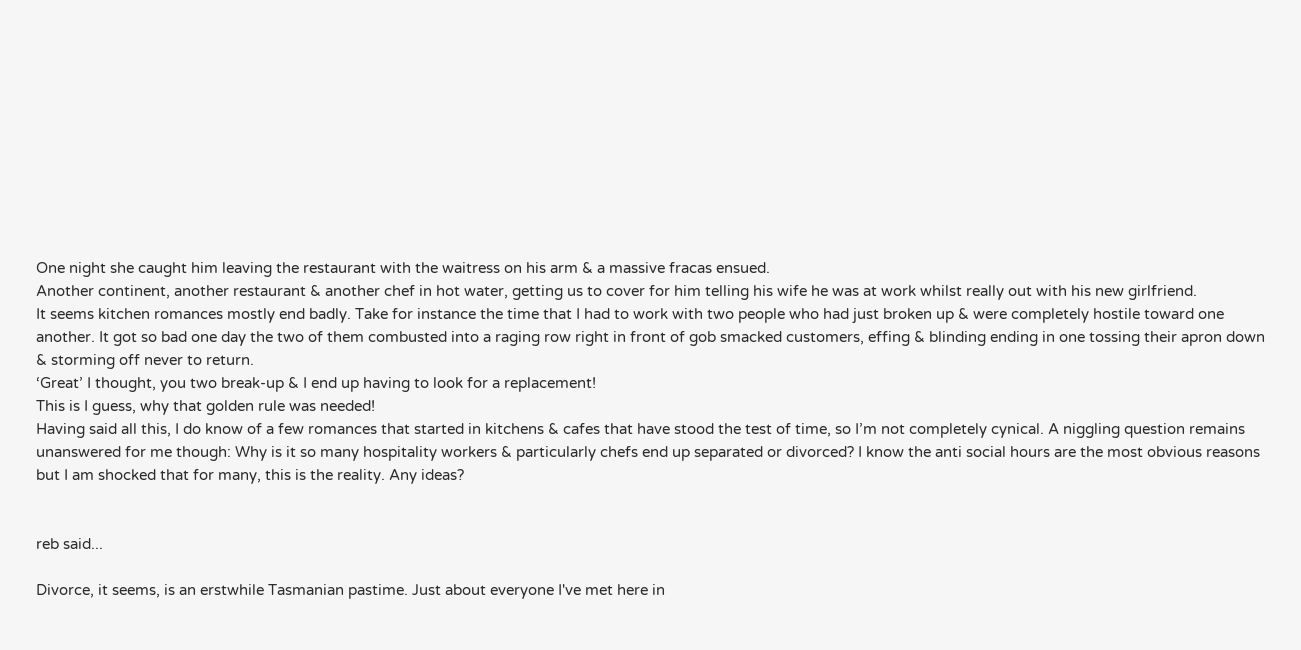One night she caught him leaving the restaurant with the waitress on his arm & a massive fracas ensued.
Another continent, another restaurant & another chef in hot water, getting us to cover for him telling his wife he was at work whilst really out with his new girlfriend.
It seems kitchen romances mostly end badly. Take for instance the time that I had to work with two people who had just broken up & were completely hostile toward one another. It got so bad one day the two of them combusted into a raging row right in front of gob smacked customers, effing & blinding ending in one tossing their apron down & storming off never to return.
‘Great’ I thought, you two break-up & I end up having to look for a replacement!
This is I guess, why that golden rule was needed!
Having said all this, I do know of a few romances that started in kitchens & cafes that have stood the test of time, so I’m not completely cynical. A niggling question remains unanswered for me though: Why is it so many hospitality workers & particularly chefs end up separated or divorced? I know the anti social hours are the most obvious reasons but I am shocked that for many, this is the reality. Any ideas?


reb said...

Divorce, it seems, is an erstwhile Tasmanian pastime. Just about everyone I've met here in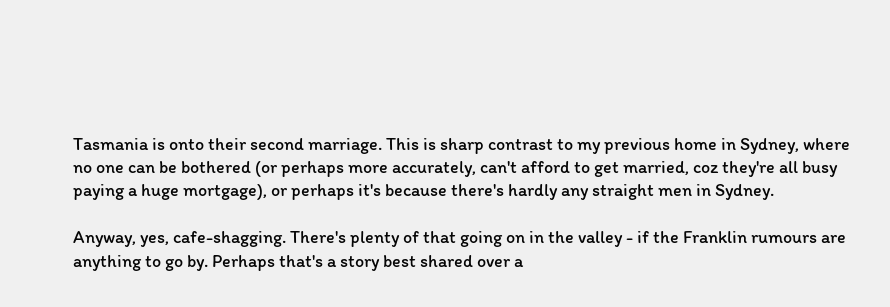Tasmania is onto their second marriage. This is sharp contrast to my previous home in Sydney, where no one can be bothered (or perhaps more accurately, can't afford to get married, coz they're all busy paying a huge mortgage), or perhaps it's because there's hardly any straight men in Sydney.

Anyway, yes, cafe-shagging. There's plenty of that going on in the valley - if the Franklin rumours are anything to go by. Perhaps that's a story best shared over a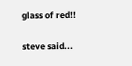glass of red!!

steve said...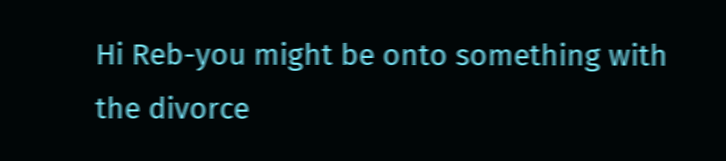Hi Reb-you might be onto something with the divorce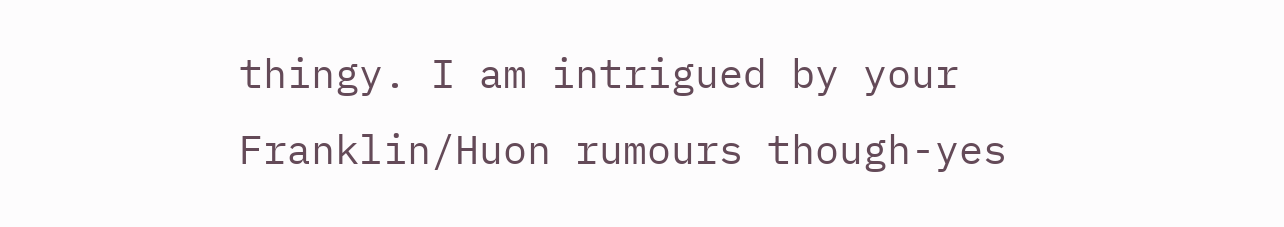thingy. I am intrigued by your Franklin/Huon rumours though-yes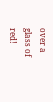over a glass of red!